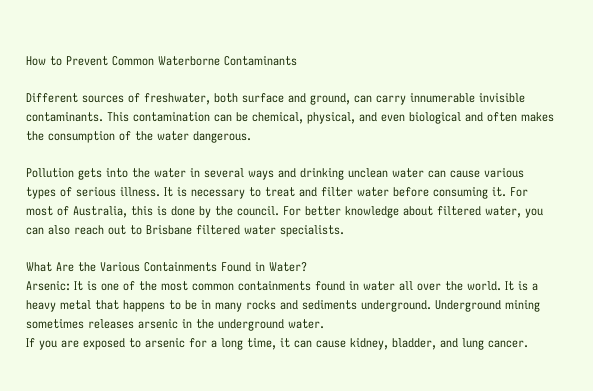How to Prevent Common Waterborne Contaminants

Different sources of freshwater, both surface and ground, can carry innumerable invisible contaminants. This contamination can be chemical, physical, and even biological and often makes the consumption of the water dangerous.

Pollution gets into the water in several ways and drinking unclean water can cause various types of serious illness. It is necessary to treat and filter water before consuming it. For most of Australia, this is done by the council. For better knowledge about filtered water, you can also reach out to Brisbane filtered water specialists.

What Are the Various Containments Found in Water?
Arsenic: It is one of the most common containments found in water all over the world. It is a heavy metal that happens to be in many rocks and sediments underground. Underground mining sometimes releases arsenic in the underground water.
If you are exposed to arsenic for a long time, it can cause kidney, bladder, and lung cancer.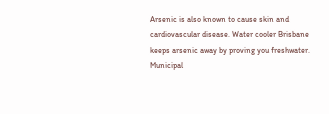Arsenic is also known to cause skin and cardiovascular disease. Water cooler Brisbane keeps arsenic away by proving you freshwater. Municipal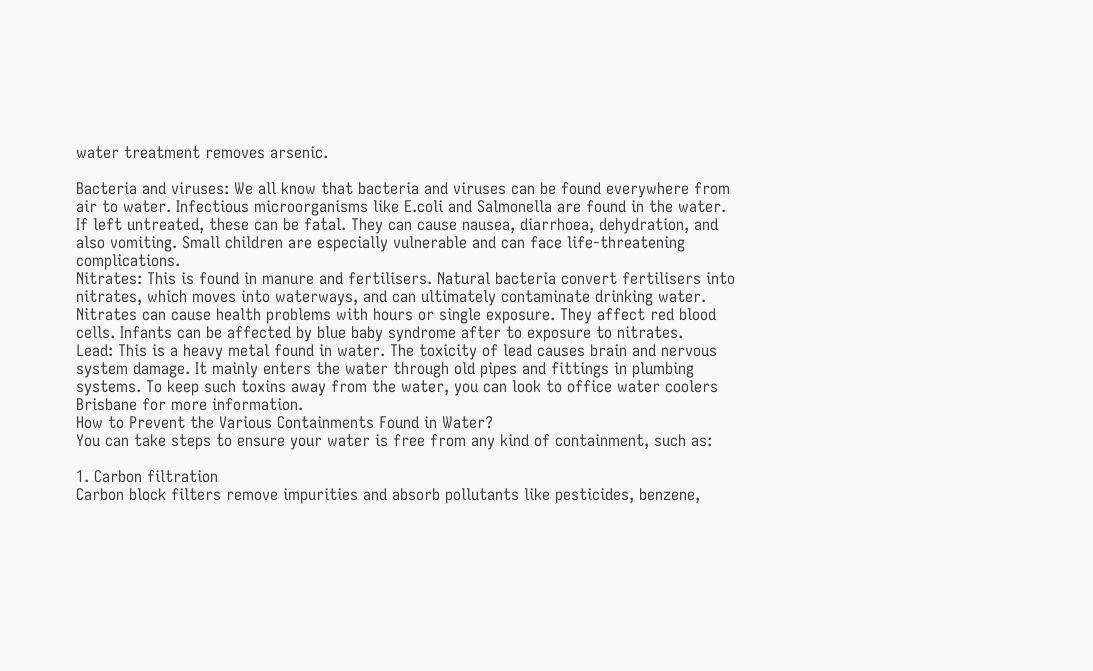water treatment removes arsenic.

Bacteria and viruses: We all know that bacteria and viruses can be found everywhere from air to water. Infectious microorganisms like E.coli and Salmonella are found in the water. If left untreated, these can be fatal. They can cause nausea, diarrhoea, dehydration, and also vomiting. Small children are especially vulnerable and can face life-threatening complications.
Nitrates: This is found in manure and fertilisers. Natural bacteria convert fertilisers into nitrates, which moves into waterways, and can ultimately contaminate drinking water. Nitrates can cause health problems with hours or single exposure. They affect red blood cells. Infants can be affected by blue baby syndrome after to exposure to nitrates.
Lead: This is a heavy metal found in water. The toxicity of lead causes brain and nervous system damage. It mainly enters the water through old pipes and fittings in plumbing systems. To keep such toxins away from the water, you can look to office water coolers Brisbane for more information.
How to Prevent the Various Containments Found in Water?
You can take steps to ensure your water is free from any kind of containment, such as:

1. Carbon filtration
Carbon block filters remove impurities and absorb pollutants like pesticides, benzene,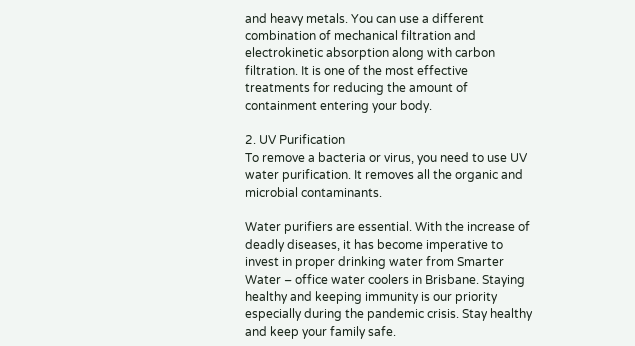and heavy metals. You can use a different combination of mechanical filtration and electrokinetic absorption along with carbon filtration. It is one of the most effective treatments for reducing the amount of containment entering your body.

2. UV Purification
To remove a bacteria or virus, you need to use UV water purification. It removes all the organic and microbial contaminants.

Water purifiers are essential. With the increase of deadly diseases, it has become imperative to invest in proper drinking water from Smarter Water – office water coolers in Brisbane. Staying healthy and keeping immunity is our priority especially during the pandemic crisis. Stay healthy and keep your family safe.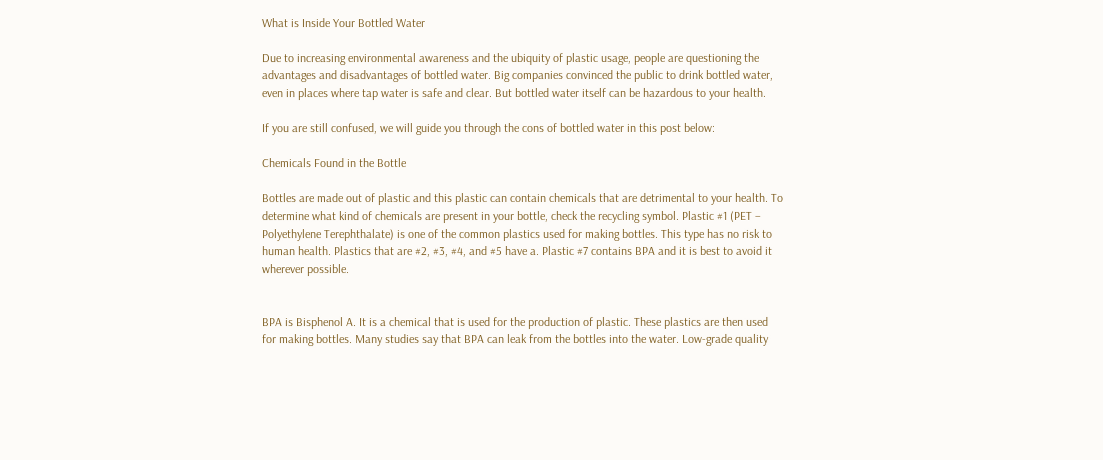What is Inside Your Bottled Water

Due to increasing environmental awareness and the ubiquity of plastic usage, people are questioning the advantages and disadvantages of bottled water. Big companies convinced the public to drink bottled water, even in places where tap water is safe and clear. But bottled water itself can be hazardous to your health.

If you are still confused, we will guide you through the cons of bottled water in this post below:

Chemicals Found in the Bottle

Bottles are made out of plastic and this plastic can contain chemicals that are detrimental to your health. To determine what kind of chemicals are present in your bottle, check the recycling symbol. Plastic #1 (PET – Polyethylene Terephthalate) is one of the common plastics used for making bottles. This type has no risk to human health. Plastics that are #2, #3, #4, and #5 have a. Plastic #7 contains BPA and it is best to avoid it wherever possible.


BPA is Bisphenol A. It is a chemical that is used for the production of plastic. These plastics are then used for making bottles. Many studies say that BPA can leak from the bottles into the water. Low-grade quality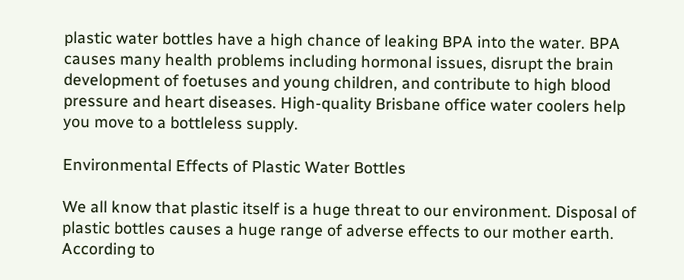plastic water bottles have a high chance of leaking BPA into the water. BPA causes many health problems including hormonal issues, disrupt the brain development of foetuses and young children, and contribute to high blood pressure and heart diseases. High-quality Brisbane office water coolers help you move to a bottleless supply.

Environmental Effects of Plastic Water Bottles

We all know that plastic itself is a huge threat to our environment. Disposal of plastic bottles causes a huge range of adverse effects to our mother earth. According to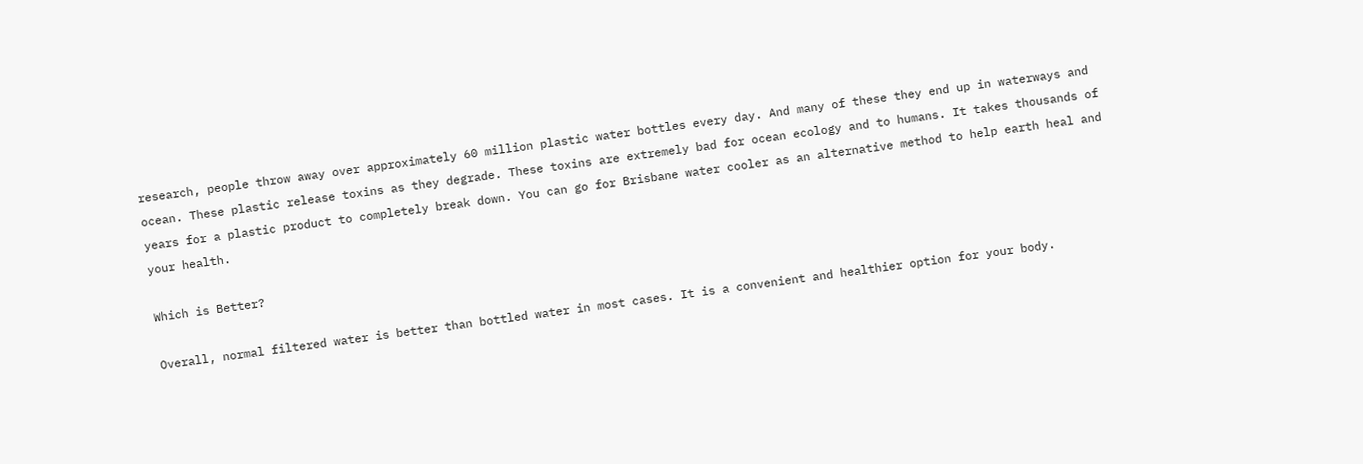research, people throw away over approximately 60 million plastic water bottles every day. And many of these they end up in waterways and ocean. These plastic release toxins as they degrade. These toxins are extremely bad for ocean ecology and to humans. It takes thousands of years for a plastic product to completely break down. You can go for Brisbane water cooler as an alternative method to help earth heal and your health.

Which is Better?

Overall, normal filtered water is better than bottled water in most cases. It is a convenient and healthier option for your body.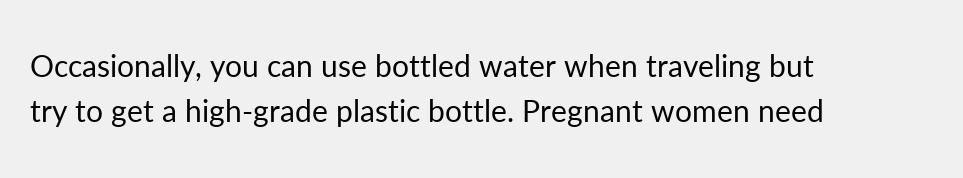Occasionally, you can use bottled water when traveling but try to get a high-grade plastic bottle. Pregnant women need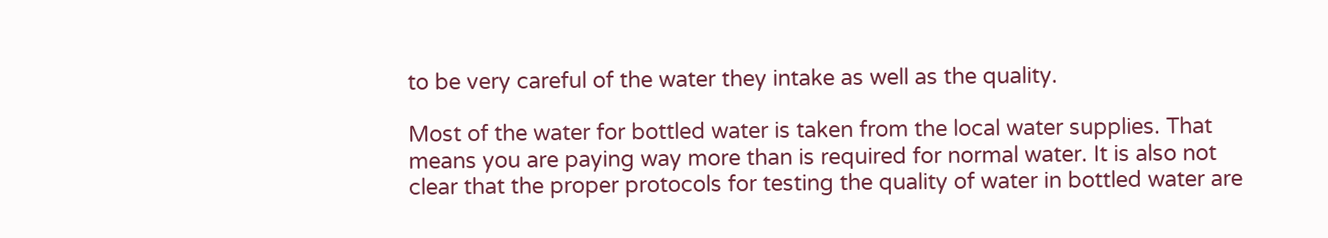to be very careful of the water they intake as well as the quality.

Most of the water for bottled water is taken from the local water supplies. That means you are paying way more than is required for normal water. It is also not clear that the proper protocols for testing the quality of water in bottled water are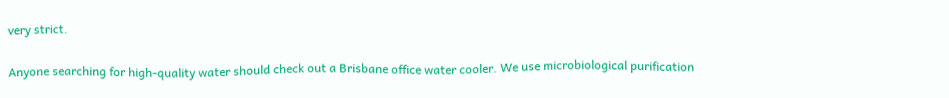very strict.

Anyone searching for high-quality water should check out a Brisbane office water cooler. We use microbiological purification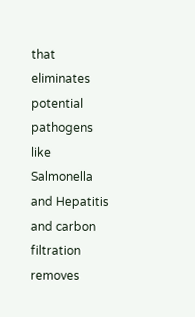that eliminates potential pathogens like Salmonella and Hepatitis and carbon filtration removes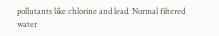pollutants like chlorine and lead. Normal filtered water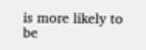is more likely to be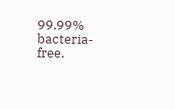99.99% bacteria-free.